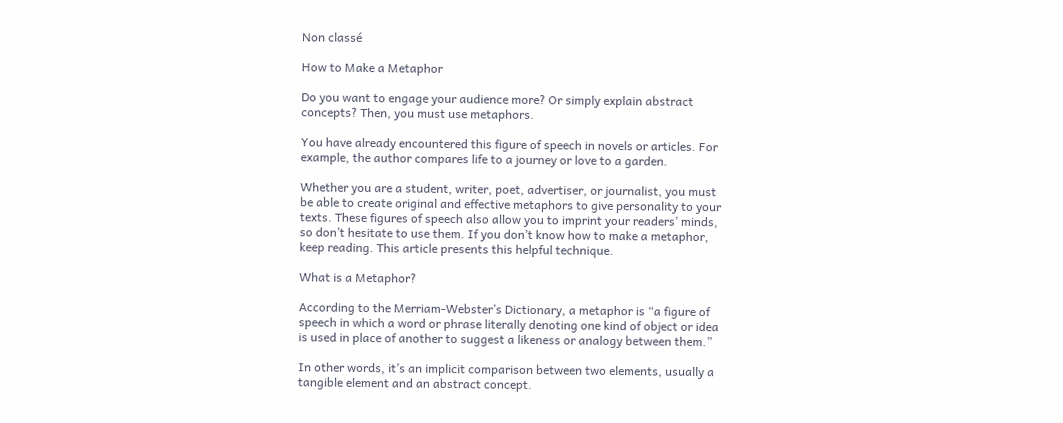Non classé

How to Make a Metaphor

Do you want to engage your audience more? Or simply explain abstract concepts? Then, you must use metaphors.

You have already encountered this figure of speech in novels or articles. For example, the author compares life to a journey or love to a garden.

Whether you are a student, writer, poet, advertiser, or journalist, you must be able to create original and effective metaphors to give personality to your texts. These figures of speech also allow you to imprint your readers’ minds, so don’t hesitate to use them. If you don’t know how to make a metaphor, keep reading. This article presents this helpful technique.

What is a Metaphor?

According to the Merriam-Webster’s Dictionary, a metaphor is “a figure of speech in which a word or phrase literally denoting one kind of object or idea is used in place of another to suggest a likeness or analogy between them.”

In other words, it’s an implicit comparison between two elements, usually a tangible element and an abstract concept.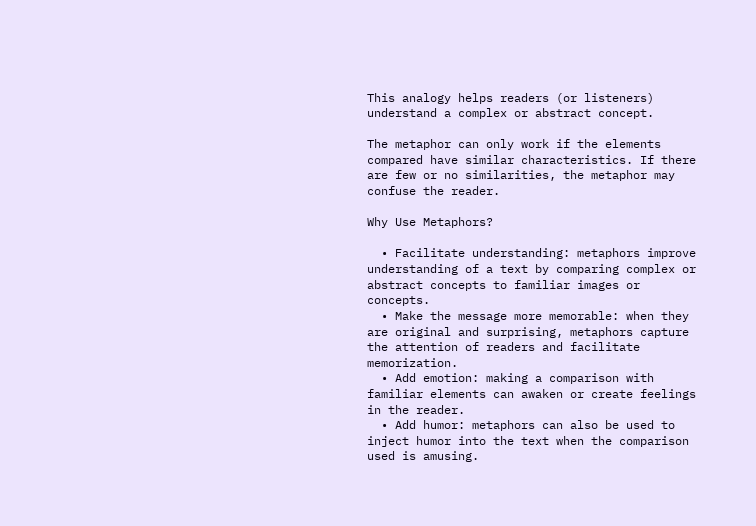This analogy helps readers (or listeners) understand a complex or abstract concept.

The metaphor can only work if the elements compared have similar characteristics. If there are few or no similarities, the metaphor may confuse the reader.

Why Use Metaphors?

  • Facilitate understanding: metaphors improve understanding of a text by comparing complex or abstract concepts to familiar images or concepts.
  • Make the message more memorable: when they are original and surprising, metaphors capture the attention of readers and facilitate memorization.
  • Add emotion: making a comparison with familiar elements can awaken or create feelings in the reader.
  • Add humor: metaphors can also be used to inject humor into the text when the comparison used is amusing.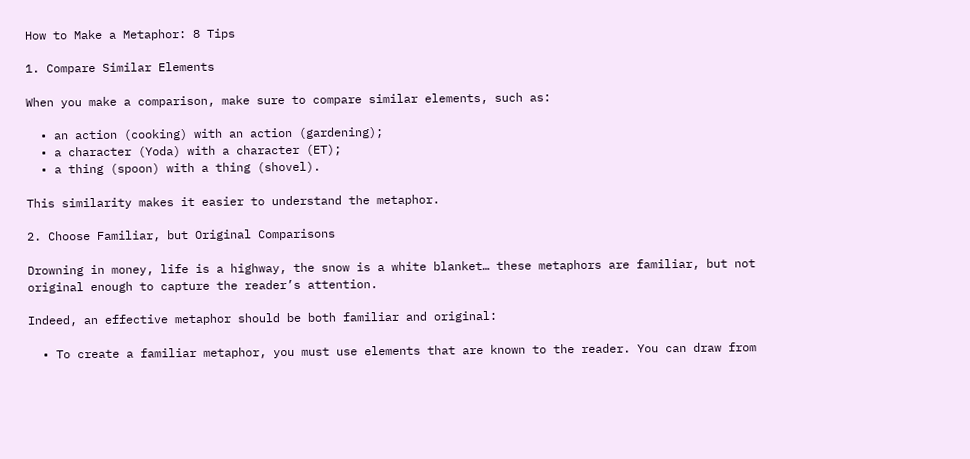How to Make a Metaphor: 8 Tips

1. Compare Similar Elements

When you make a comparison, make sure to compare similar elements, such as:

  • an action (cooking) with an action (gardening);
  • a character (Yoda) with a character (ET);
  • a thing (spoon) with a thing (shovel).

This similarity makes it easier to understand the metaphor.

2. Choose Familiar, but Original Comparisons

Drowning in money, life is a highway, the snow is a white blanket… these metaphors are familiar, but not original enough to capture the reader’s attention.

Indeed, an effective metaphor should be both familiar and original:

  • To create a familiar metaphor, you must use elements that are known to the reader. You can draw from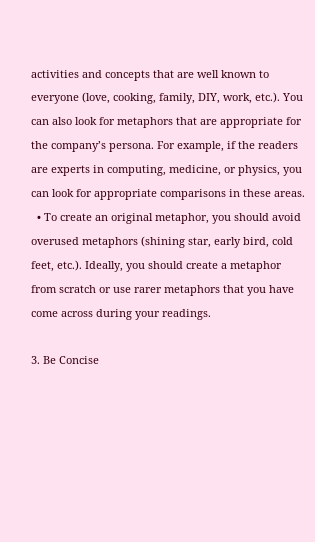activities and concepts that are well known to everyone (love, cooking, family, DIY, work, etc.). You can also look for metaphors that are appropriate for the company’s persona. For example, if the readers are experts in computing, medicine, or physics, you can look for appropriate comparisons in these areas.
  • To create an original metaphor, you should avoid overused metaphors (shining star, early bird, cold feet, etc.). Ideally, you should create a metaphor from scratch or use rarer metaphors that you have come across during your readings.

3. Be Concise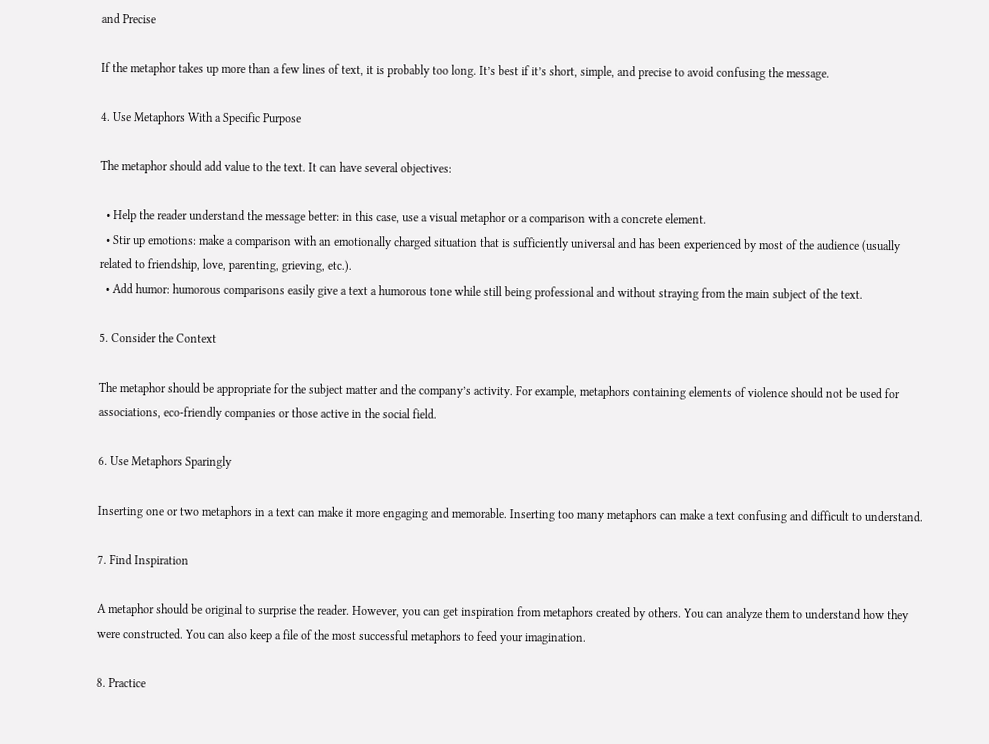and Precise

If the metaphor takes up more than a few lines of text, it is probably too long. It’s best if it’s short, simple, and precise to avoid confusing the message.

4. Use Metaphors With a Specific Purpose

The metaphor should add value to the text. It can have several objectives:

  • Help the reader understand the message better: in this case, use a visual metaphor or a comparison with a concrete element.
  • Stir up emotions: make a comparison with an emotionally charged situation that is sufficiently universal and has been experienced by most of the audience (usually related to friendship, love, parenting, grieving, etc.).
  • Add humor: humorous comparisons easily give a text a humorous tone while still being professional and without straying from the main subject of the text.

5. Consider the Context

The metaphor should be appropriate for the subject matter and the company’s activity. For example, metaphors containing elements of violence should not be used for associations, eco-friendly companies or those active in the social field.

6. Use Metaphors Sparingly

Inserting one or two metaphors in a text can make it more engaging and memorable. Inserting too many metaphors can make a text confusing and difficult to understand.

7. Find Inspiration

A metaphor should be original to surprise the reader. However, you can get inspiration from metaphors created by others. You can analyze them to understand how they were constructed. You can also keep a file of the most successful metaphors to feed your imagination.

8. Practice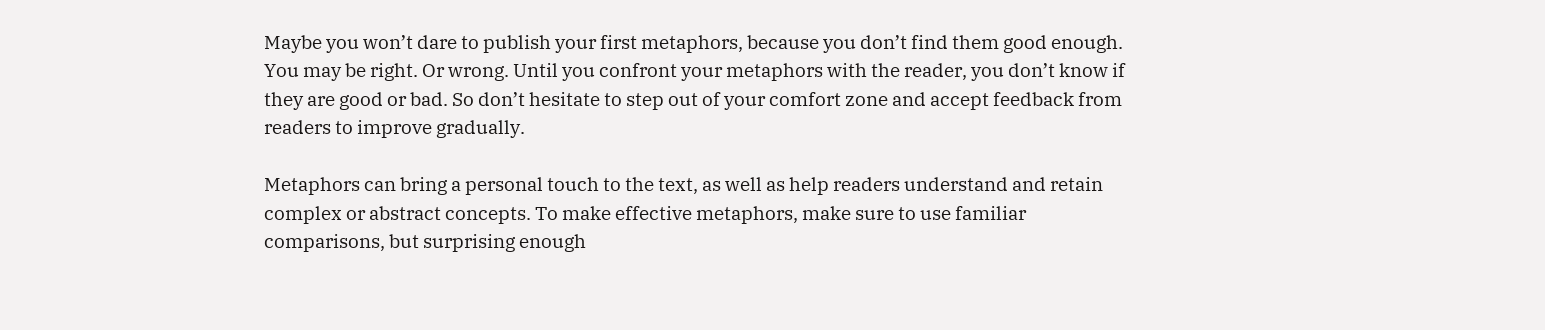Maybe you won’t dare to publish your first metaphors, because you don’t find them good enough. You may be right. Or wrong. Until you confront your metaphors with the reader, you don’t know if they are good or bad. So don’t hesitate to step out of your comfort zone and accept feedback from readers to improve gradually.

Metaphors can bring a personal touch to the text, as well as help readers understand and retain complex or abstract concepts. To make effective metaphors, make sure to use familiar comparisons, but surprising enough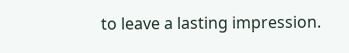to leave a lasting impression.